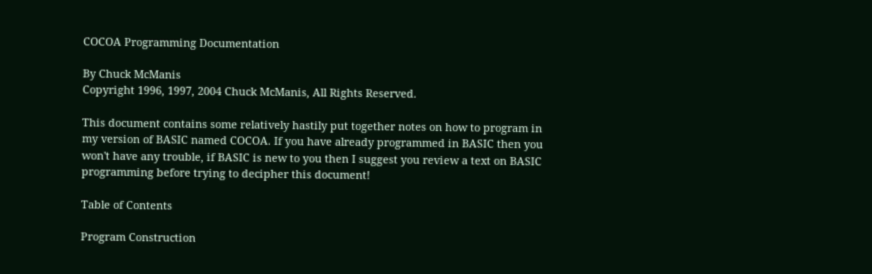COCOA Programming Documentation

By Chuck McManis
Copyright 1996, 1997, 2004 Chuck McManis, All Rights Reserved.

This document contains some relatively hastily put together notes on how to program in my version of BASIC named COCOA. If you have already programmed in BASIC then you won't have any trouble, if BASIC is new to you then I suggest you review a text on BASIC programming before trying to decipher this document!

Table of Contents

Program Construction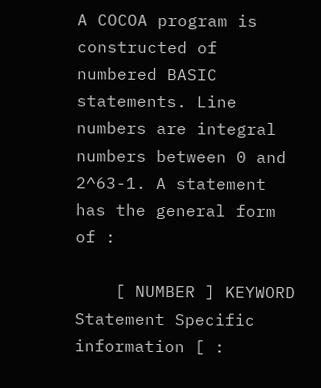A COCOA program is constructed of numbered BASIC statements. Line numbers are integral numbers between 0 and 2^63-1. A statement has the general form of :

    [ NUMBER ] KEYWORD Statement Specific information [ :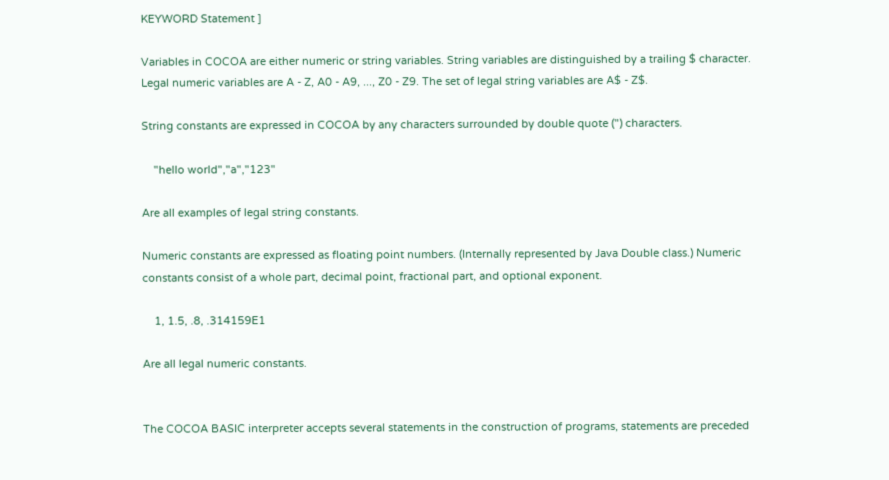KEYWORD Statement ]

Variables in COCOA are either numeric or string variables. String variables are distinguished by a trailing $ character. Legal numeric variables are A - Z, A0 - A9, ..., Z0 - Z9. The set of legal string variables are A$ - Z$.

String constants are expressed in COCOA by any characters surrounded by double quote (") characters.

    "hello world","a","123"

Are all examples of legal string constants.

Numeric constants are expressed as floating point numbers. (Internally represented by Java Double class.) Numeric constants consist of a whole part, decimal point, fractional part, and optional exponent.

    1, 1.5, .8, .314159E1

Are all legal numeric constants.


The COCOA BASIC interpreter accepts several statements in the construction of programs, statements are preceded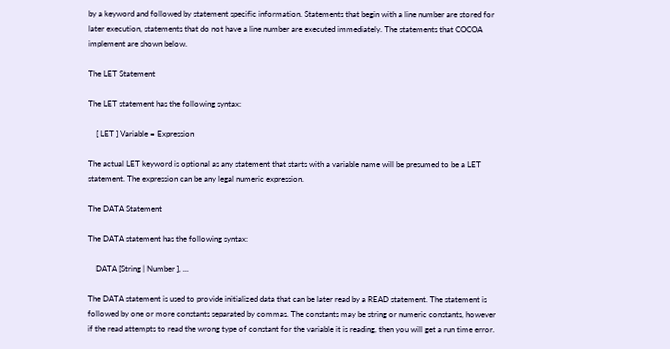by a keyword and followed by statement specific information. Statements that begin with a line number are stored for later execution, statements that do not have a line number are executed immediately. The statements that COCOA implement are shown below.

The LET Statement

The LET statement has the following syntax:

    [ LET ] Variable = Expression

The actual LET keyword is optional as any statement that starts with a variable name will be presumed to be a LET statement. The expression can be any legal numeric expression.

The DATA Statement

The DATA statement has the following syntax:

    DATA [String | Number ], ...

The DATA statement is used to provide initialized data that can be later read by a READ statement. The statement is followed by one or more constants separated by commas. The constants may be string or numeric constants, however if the read attempts to read the wrong type of constant for the variable it is reading, then you will get a run time error.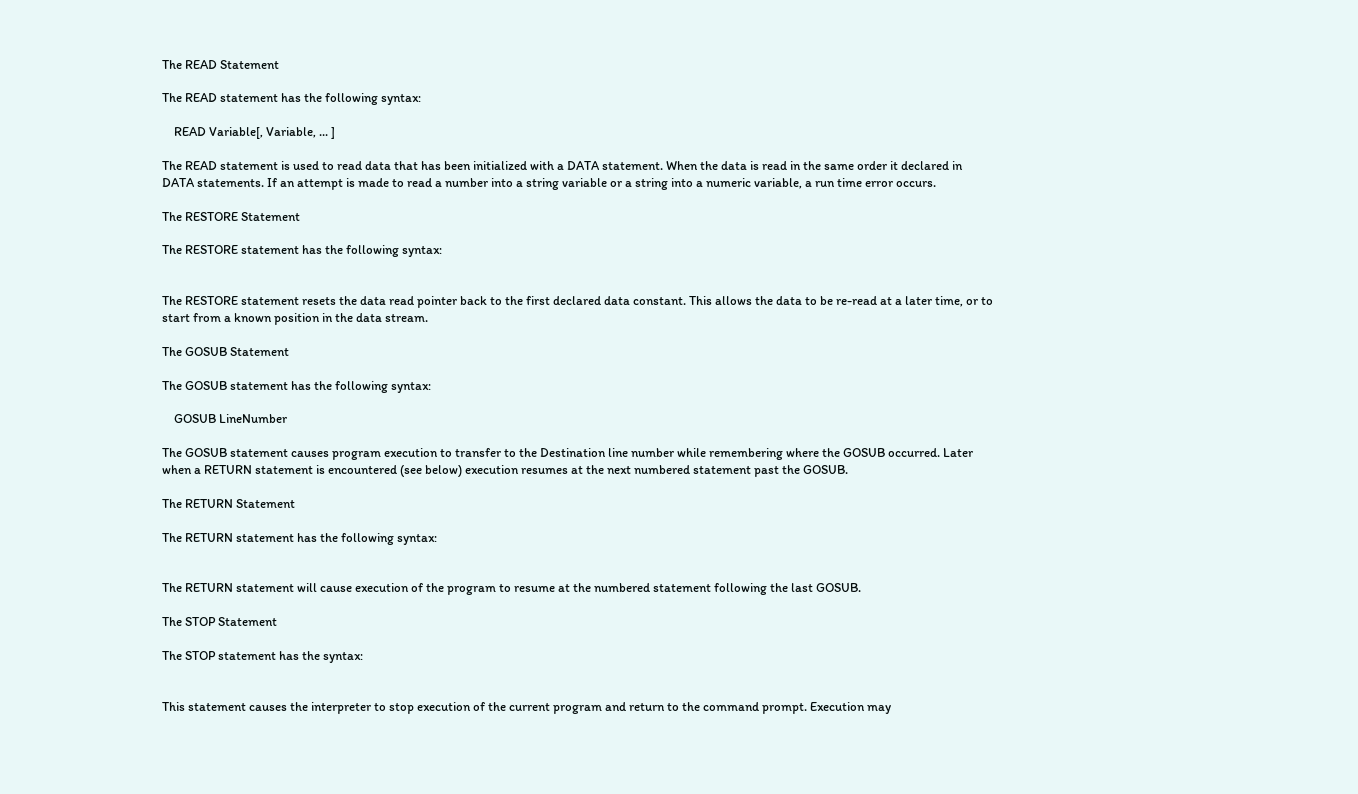The READ Statement

The READ statement has the following syntax:

    READ Variable[, Variable, ... ]

The READ statement is used to read data that has been initialized with a DATA statement. When the data is read in the same order it declared in DATA statements. If an attempt is made to read a number into a string variable or a string into a numeric variable, a run time error occurs.

The RESTORE Statement

The RESTORE statement has the following syntax:


The RESTORE statement resets the data read pointer back to the first declared data constant. This allows the data to be re-read at a later time, or to start from a known position in the data stream.

The GOSUB Statement

The GOSUB statement has the following syntax:

    GOSUB LineNumber

The GOSUB statement causes program execution to transfer to the Destination line number while remembering where the GOSUB occurred. Later when a RETURN statement is encountered (see below) execution resumes at the next numbered statement past the GOSUB.

The RETURN Statement

The RETURN statement has the following syntax:


The RETURN statement will cause execution of the program to resume at the numbered statement following the last GOSUB.

The STOP Statement

The STOP statement has the syntax:


This statement causes the interpreter to stop execution of the current program and return to the command prompt. Execution may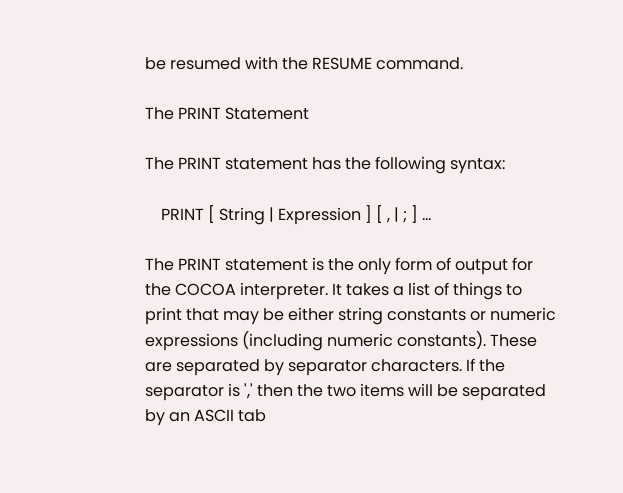be resumed with the RESUME command.

The PRINT Statement

The PRINT statement has the following syntax:

    PRINT [ String | Expression ] [ , | ; ] ...

The PRINT statement is the only form of output for the COCOA interpreter. It takes a list of things to print that may be either string constants or numeric expressions (including numeric constants). These are separated by separator characters. If the separator is ',' then the two items will be separated by an ASCII tab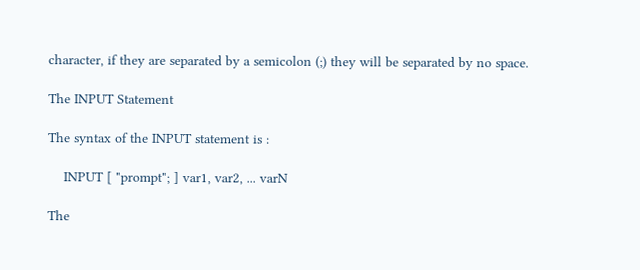character, if they are separated by a semicolon (;) they will be separated by no space.

The INPUT Statement

The syntax of the INPUT statement is :

    INPUT [ "prompt"; ] var1, var2, ... varN

The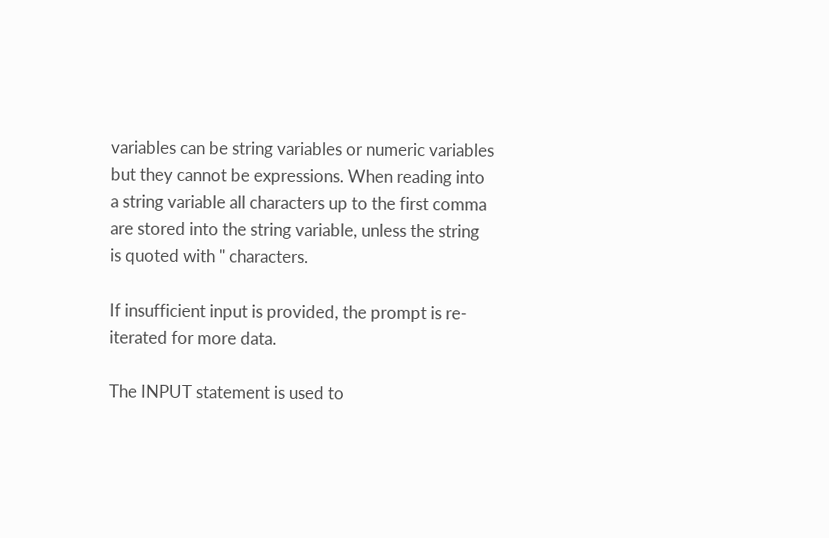variables can be string variables or numeric variables but they cannot be expressions. When reading into a string variable all characters up to the first comma are stored into the string variable, unless the string is quoted with " characters.

If insufficient input is provided, the prompt is re-iterated for more data.

The INPUT statement is used to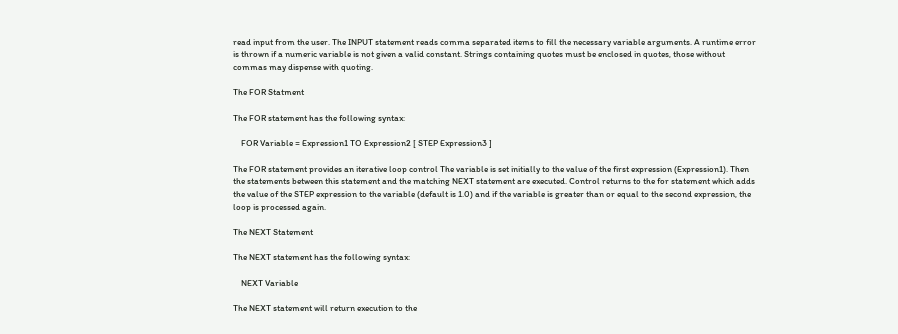read input from the user. The INPUT statement reads comma separated items to fill the necessary variable arguments. A runtime error is thrown if a numeric variable is not given a valid constant. Strings containing quotes must be enclosed in quotes, those without commas may dispense with quoting.

The FOR Statment

The FOR statement has the following syntax:

    FOR Variable = Expression1 TO Expression2 [ STEP Expression3 ]

The FOR statement provides an iterative loop control The variable is set initially to the value of the first expression (Expression1). Then the statements between this statement and the matching NEXT statement are executed. Control returns to the for statement which adds the value of the STEP expression to the variable (default is 1.0) and if the variable is greater than or equal to the second expression, the loop is processed again.

The NEXT Statement

The NEXT statement has the following syntax:

    NEXT Variable

The NEXT statement will return execution to the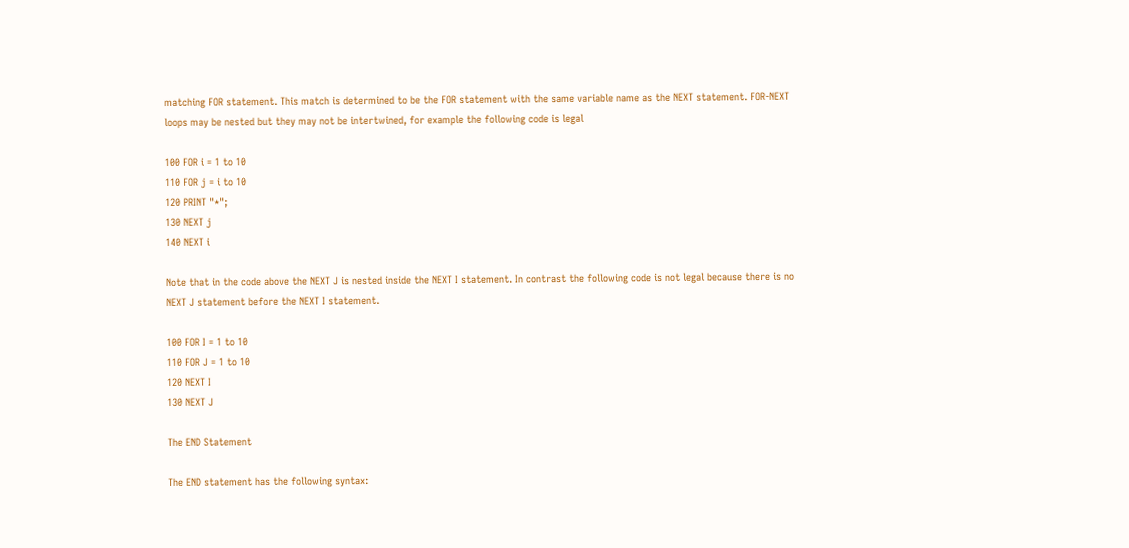matching FOR statement. This match is determined to be the FOR statement with the same variable name as the NEXT statement. FOR-NEXT loops may be nested but they may not be intertwined, for example the following code is legal

100 FOR i = 1 to 10
110 FOR j = i to 10
120 PRINT "*";
130 NEXT j
140 NEXT i

Note that in the code above the NEXT J is nested inside the NEXT I statement. In contrast the following code is not legal because there is no NEXT J statement before the NEXT I statement.

100 FOR I = 1 to 10
110 FOR J = 1 to 10
120 NEXT I
130 NEXT J

The END Statement

The END statement has the following syntax: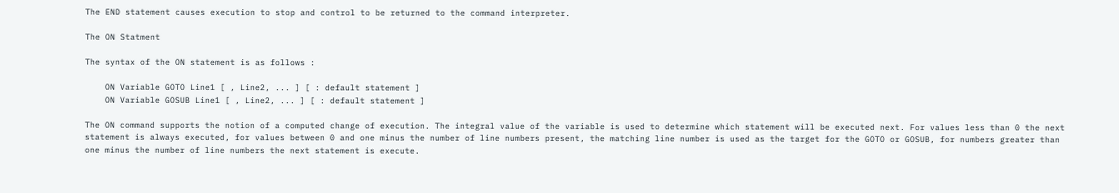The END statement causes execution to stop and control to be returned to the command interpreter.

The ON Statment

The syntax of the ON statement is as follows :

    ON Variable GOTO Line1 [ , Line2, ... ] [ : default statement ]
    ON Variable GOSUB Line1 [ , Line2, ... ] [ : default statement ]

The ON command supports the notion of a computed change of execution. The integral value of the variable is used to determine which statement will be executed next. For values less than 0 the next statement is always executed, for values between 0 and one minus the number of line numbers present, the matching line number is used as the target for the GOTO or GOSUB, for numbers greater than one minus the number of line numbers the next statement is execute.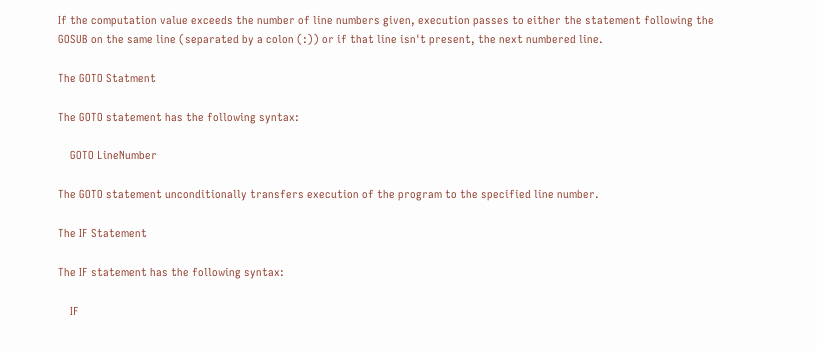If the computation value exceeds the number of line numbers given, execution passes to either the statement following the GOSUB on the same line (separated by a colon (:)) or if that line isn't present, the next numbered line.

The GOTO Statment

The GOTO statement has the following syntax:

    GOTO LineNumber

The GOTO statement unconditionally transfers execution of the program to the specified line number.

The IF Statement

The IF statement has the following syntax:

    IF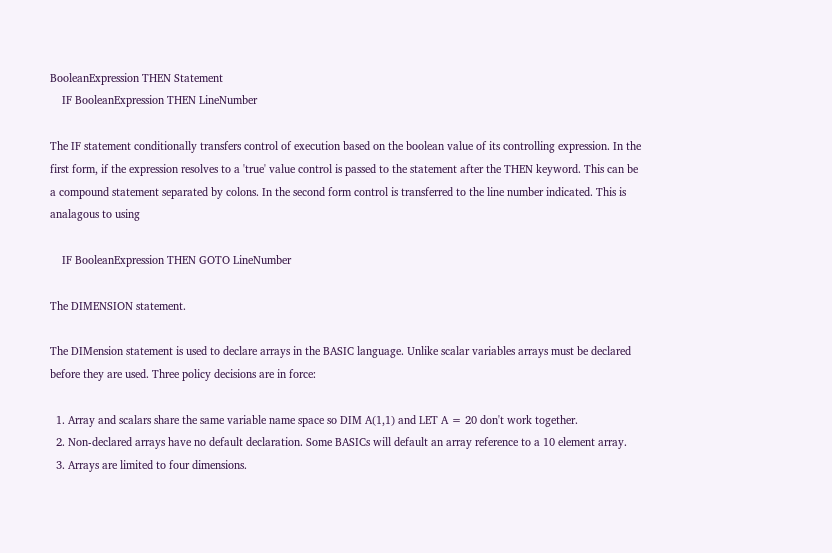BooleanExpression THEN Statement
    IF BooleanExpression THEN LineNumber

The IF statement conditionally transfers control of execution based on the boolean value of its controlling expression. In the first form, if the expression resolves to a 'true' value control is passed to the statement after the THEN keyword. This can be a compound statement separated by colons. In the second form control is transferred to the line number indicated. This is analagous to using

    IF BooleanExpression THEN GOTO LineNumber

The DIMENSION statement.

The DIMension statement is used to declare arrays in the BASIC language. Unlike scalar variables arrays must be declared before they are used. Three policy decisions are in force:

  1. Array and scalars share the same variable name space so DIM A(1,1) and LET A = 20 don't work together.
  2. Non-declared arrays have no default declaration. Some BASICs will default an array reference to a 10 element array.
  3. Arrays are limited to four dimensions.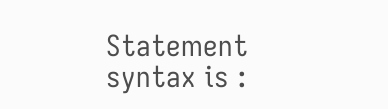Statement syntax is :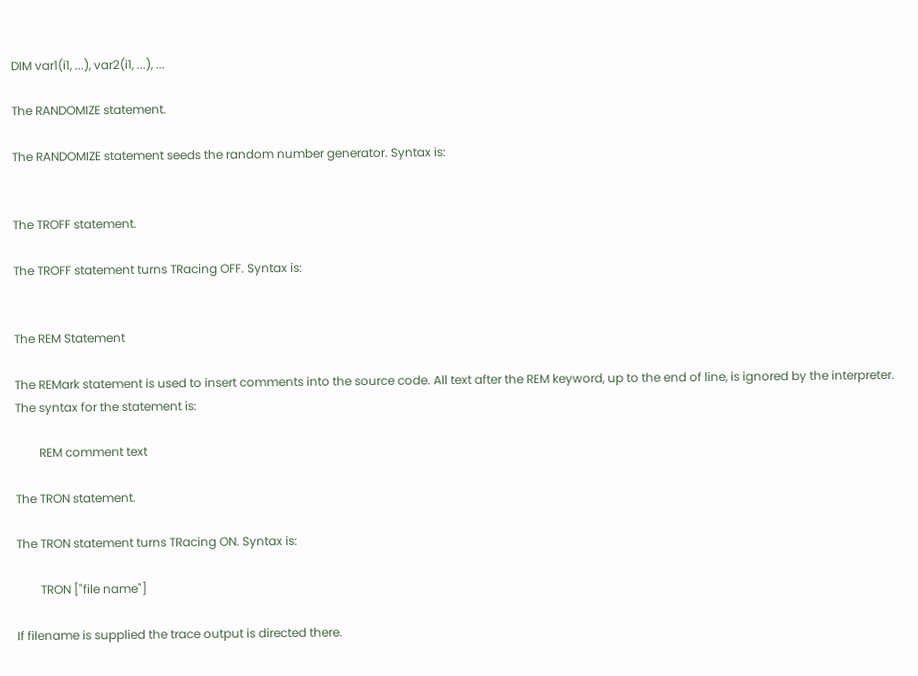DIM var1(i1, ...), var2(i1, ...), ...

The RANDOMIZE statement.

The RANDOMIZE statement seeds the random number generator. Syntax is:


The TROFF statement.

The TROFF statement turns TRacing OFF. Syntax is:


The REM Statement

The REMark statement is used to insert comments into the source code. All text after the REM keyword, up to the end of line, is ignored by the interpreter. The syntax for the statement is:

        REM comment text

The TRON statement.

The TRON statement turns TRacing ON. Syntax is:

        TRON ["file name"]

If filename is supplied the trace output is directed there.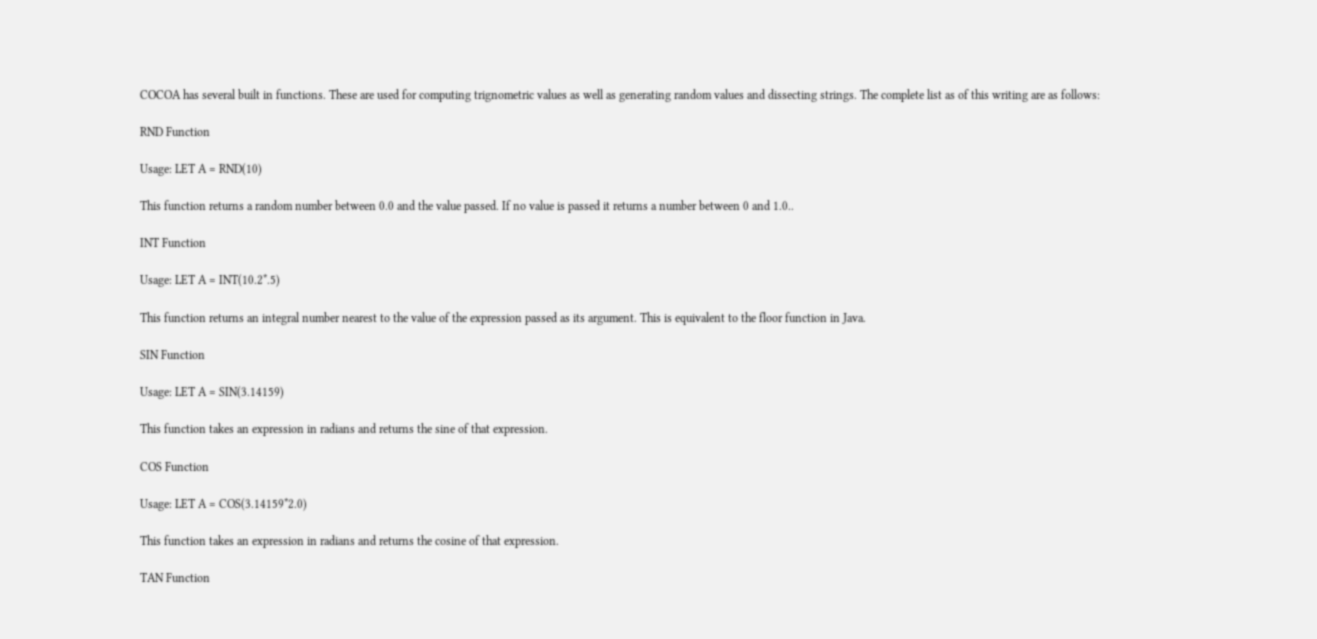COCOA has several built in functions. These are used for computing trignometric values as well as generating random values and dissecting strings. The complete list as of this writing are as follows:

RND Function

Usage: LET A = RND(10)

This function returns a random number between 0.0 and the value passed. If no value is passed it returns a number between 0 and 1.0..

INT Function

Usage: LET A = INT(10.2*.5)

This function returns an integral number nearest to the value of the expression passed as its argument. This is equivalent to the floor function in Java.

SIN Function

Usage: LET A = SIN(3.14159)

This function takes an expression in radians and returns the sine of that expression.

COS Function

Usage: LET A = COS(3.14159*2.0)

This function takes an expression in radians and returns the cosine of that expression.

TAN Function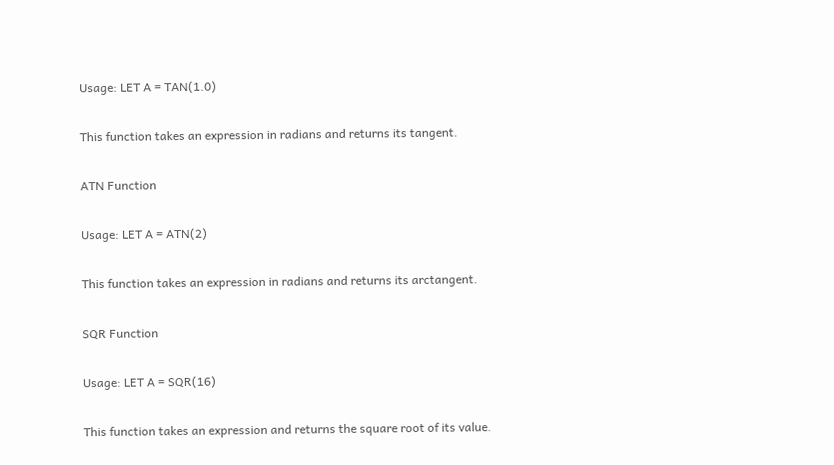Usage: LET A = TAN(1.0)

This function takes an expression in radians and returns its tangent.

ATN Function

Usage: LET A = ATN(2)

This function takes an expression in radians and returns its arctangent.

SQR Function

Usage: LET A = SQR(16)

This function takes an expression and returns the square root of its value.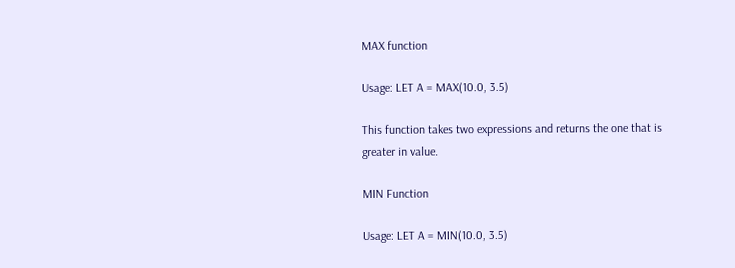MAX function

Usage: LET A = MAX(10.0, 3.5)

This function takes two expressions and returns the one that is greater in value.

MIN Function

Usage: LET A = MIN(10.0, 3.5)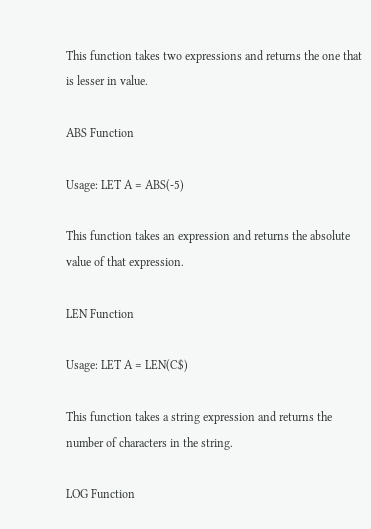This function takes two expressions and returns the one that is lesser in value.

ABS Function

Usage: LET A = ABS(-5)

This function takes an expression and returns the absolute value of that expression.

LEN Function

Usage: LET A = LEN(C$)

This function takes a string expression and returns the number of characters in the string.

LOG Function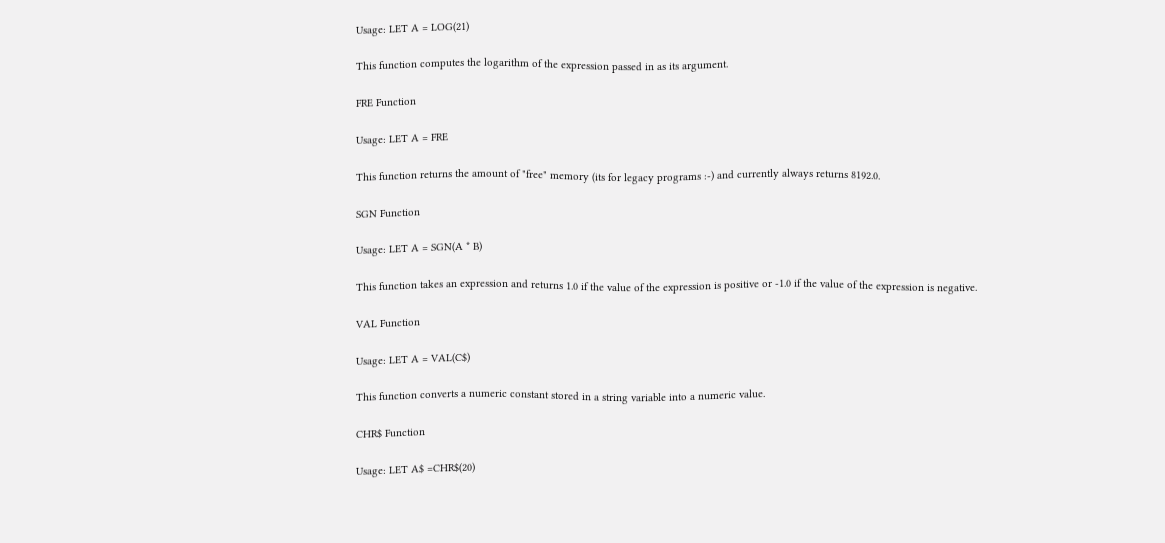Usage: LET A = LOG(21)

This function computes the logarithm of the expression passed in as its argument.

FRE Function

Usage: LET A = FRE

This function returns the amount of "free" memory (its for legacy programs :-) and currently always returns 8192.0.

SGN Function

Usage: LET A = SGN(A * B)

This function takes an expression and returns 1.0 if the value of the expression is positive or -1.0 if the value of the expression is negative.

VAL Function

Usage: LET A = VAL(C$)

This function converts a numeric constant stored in a string variable into a numeric value.

CHR$ Function

Usage: LET A$ =CHR$(20)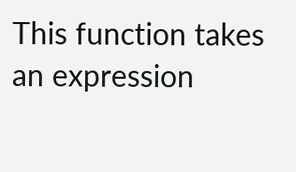This function takes an expression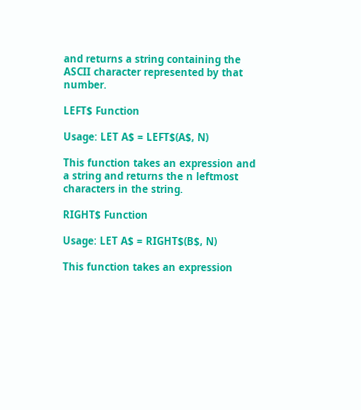and returns a string containing the ASCII character represented by that number.

LEFT$ Function

Usage: LET A$ = LEFT$(A$, N)

This function takes an expression and a string and returns the n leftmost characters in the string.

RIGHT$ Function

Usage: LET A$ = RIGHT$(B$, N)

This function takes an expression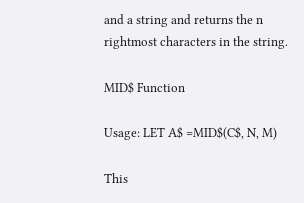and a string and returns the n rightmost characters in the string.

MID$ Function

Usage: LET A$ =MID$(C$, N, M)

This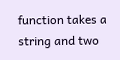function takes a string and two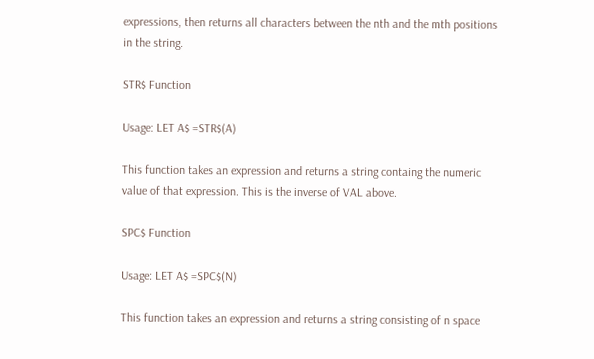expressions, then returns all characters between the nth and the mth positions in the string.

STR$ Function

Usage: LET A$ =STR$(A)

This function takes an expression and returns a string containg the numeric value of that expression. This is the inverse of VAL above.

SPC$ Function

Usage: LET A$ =SPC$(N)

This function takes an expression and returns a string consisting of n space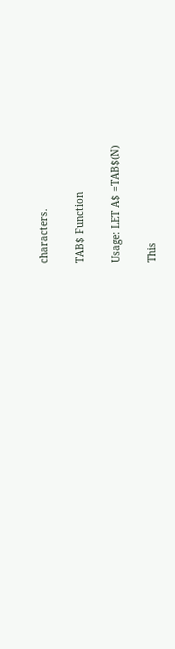characters.

TAB$ Function

Usage: LET A$ =TAB$(N)

This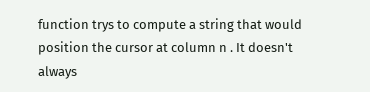function trys to compute a string that would position the cursor at column n . It doesn't always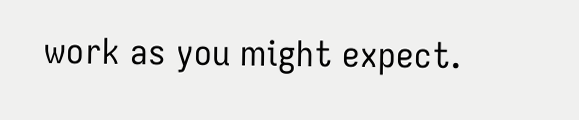work as you might expect.